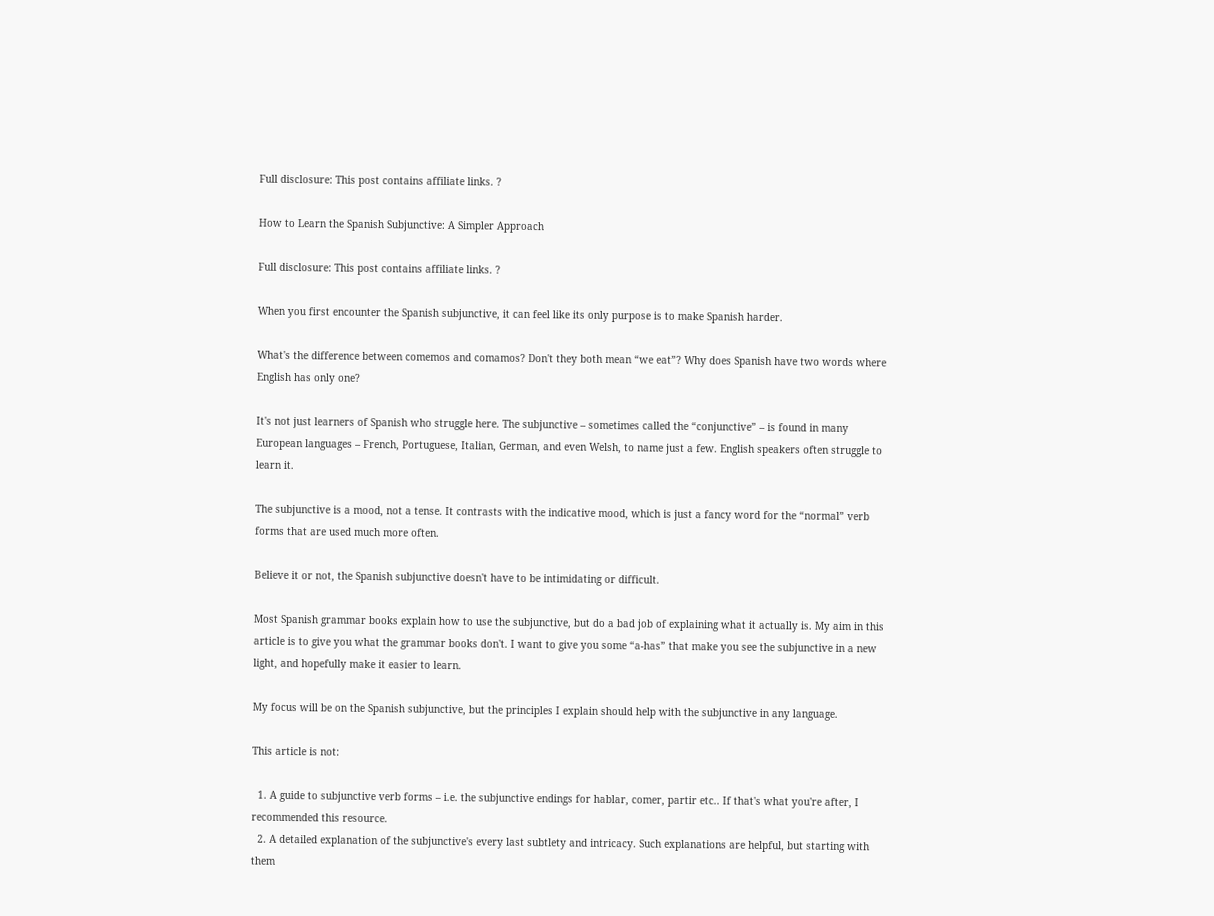Full disclosure: This post contains affiliate links. ?

How to Learn the Spanish Subjunctive: A Simpler Approach

Full disclosure: This post contains affiliate links. ?

When you first encounter the Spanish subjunctive, it can feel like its only purpose is to make Spanish harder.

What's the difference between comemos and comamos? Don't they both mean “we eat”? Why does Spanish have two words where English has only one?

It's not just learners of Spanish who struggle here. The subjunctive – sometimes called the “conjunctive” – is found in many European languages – French, Portuguese, Italian, German, and even Welsh, to name just a few. English speakers often struggle to learn it.

The subjunctive is a mood, not a tense. It contrasts with the indicative mood, which is just a fancy word for the “normal” verb forms that are used much more often.

Believe it or not, the Spanish subjunctive doesn't have to be intimidating or difficult.

Most Spanish grammar books explain how to use the subjunctive, but do a bad job of explaining what it actually is. My aim in this article is to give you what the grammar books don't. I want to give you some “a-has” that make you see the subjunctive in a new light, and hopefully make it easier to learn.

My focus will be on the Spanish subjunctive, but the principles I explain should help with the subjunctive in any language.

This article is not:

  1. A guide to subjunctive verb forms – i.e. the subjunctive endings for hablar, comer, partir etc.. If that's what you're after, I recommended this resource.
  2. A detailed explanation of the subjunctive's every last subtlety and intricacy. Such explanations are helpful, but starting with them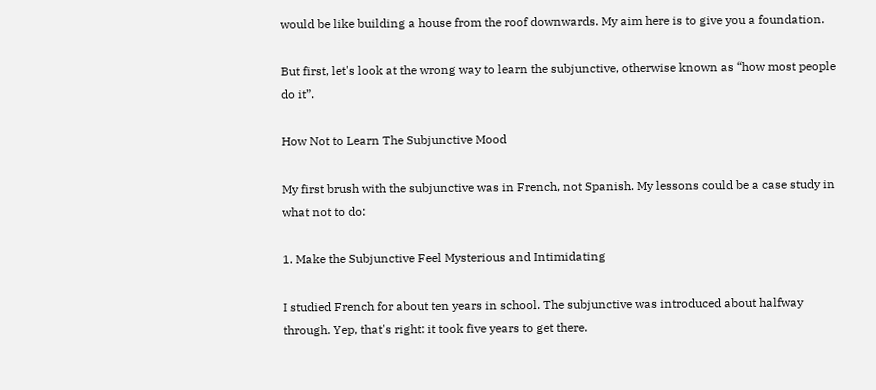would be like building a house from the roof downwards. My aim here is to give you a foundation.

But first, let's look at the wrong way to learn the subjunctive, otherwise known as “how most people do it”.

How Not to Learn The Subjunctive Mood

My first brush with the subjunctive was in French, not Spanish. My lessons could be a case study in what not to do:

1. Make the Subjunctive Feel Mysterious and Intimidating

I studied French for about ten years in school. The subjunctive was introduced about halfway through. Yep, that's right: it took five years to get there.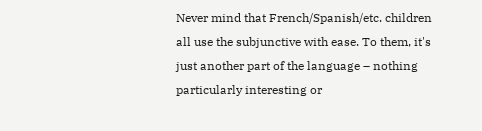Never mind that French/Spanish/etc. children all use the subjunctive with ease. To them, it's just another part of the language – nothing particularly interesting or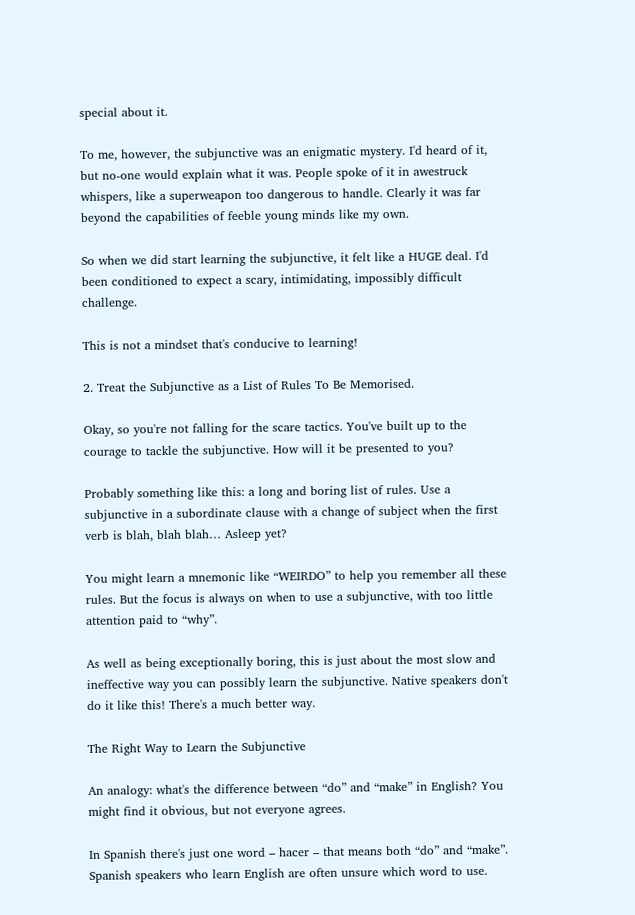special about it.

To me, however, the subjunctive was an enigmatic mystery. I'd heard of it, but no-one would explain what it was. People spoke of it in awestruck whispers, like a superweapon too dangerous to handle. Clearly it was far beyond the capabilities of feeble young minds like my own.

So when we did start learning the subjunctive, it felt like a HUGE deal. I'd been conditioned to expect a scary, intimidating, impossibly difficult challenge.

This is not a mindset that's conducive to learning!

2. Treat the Subjunctive as a List of Rules To Be Memorised.

Okay, so you're not falling for the scare tactics. You've built up to the courage to tackle the subjunctive. How will it be presented to you?

Probably something like this: a long and boring list of rules. Use a subjunctive in a subordinate clause with a change of subject when the first verb is blah, blah blah… Asleep yet?

You might learn a mnemonic like “WEIRDO” to help you remember all these rules. But the focus is always on when to use a subjunctive, with too little attention paid to “why”.

As well as being exceptionally boring, this is just about the most slow and ineffective way you can possibly learn the subjunctive. Native speakers don't do it like this! There's a much better way.

The Right Way to Learn the Subjunctive

An analogy: what's the difference between “do” and “make” in English? You might find it obvious, but not everyone agrees.

In Spanish there's just one word – hacer – that means both “do” and “make”. Spanish speakers who learn English are often unsure which word to use.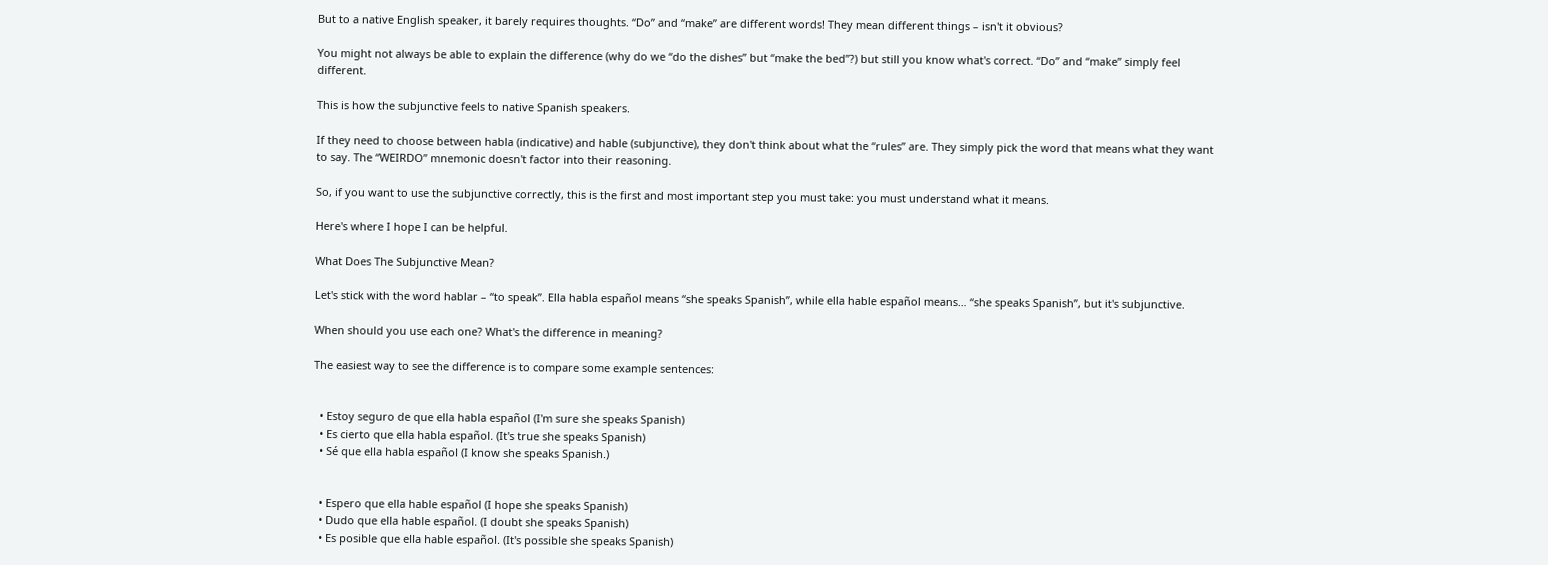But to a native English speaker, it barely requires thoughts. “Do” and “make” are different words! They mean different things – isn't it obvious?

You might not always be able to explain the difference (why do we “do the dishes” but “make the bed”?) but still you know what's correct. “Do” and “make” simply feel different.

This is how the subjunctive feels to native Spanish speakers.

If they need to choose between habla (indicative) and hable (subjunctive), they don't think about what the “rules” are. They simply pick the word that means what they want to say. The “WEIRDO” mnemonic doesn't factor into their reasoning.

So, if you want to use the subjunctive correctly, this is the first and most important step you must take: you must understand what it means.

Here's where I hope I can be helpful.

What Does The Subjunctive Mean?

Let's stick with the word hablar – “to speak”. Ella habla español means “she speaks Spanish”, while ella hable español means… “she speaks Spanish”, but it's subjunctive.

When should you use each one? What's the difference in meaning?

The easiest way to see the difference is to compare some example sentences:


  • Estoy seguro de que ella habla español (I'm sure she speaks Spanish)
  • Es cierto que ella habla español. (It's true she speaks Spanish)
  • Sé que ella habla español (I know she speaks Spanish.)


  • Espero que ella hable español (I hope she speaks Spanish)
  • Dudo que ella hable español. (I doubt she speaks Spanish)
  • Es posible que ella hable español. (It's possible she speaks Spanish)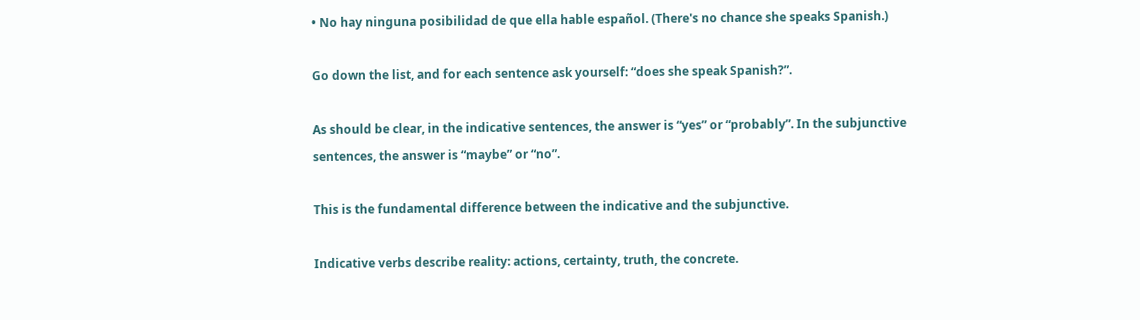• No hay ninguna posibilidad de que ella hable español. (There's no chance she speaks Spanish.)

Go down the list, and for each sentence ask yourself: “does she speak Spanish?”.

As should be clear, in the indicative sentences, the answer is “yes” or “probably”. In the subjunctive sentences, the answer is “maybe” or “no”.

This is the fundamental difference between the indicative and the subjunctive.

Indicative verbs describe reality: actions, certainty, truth, the concrete.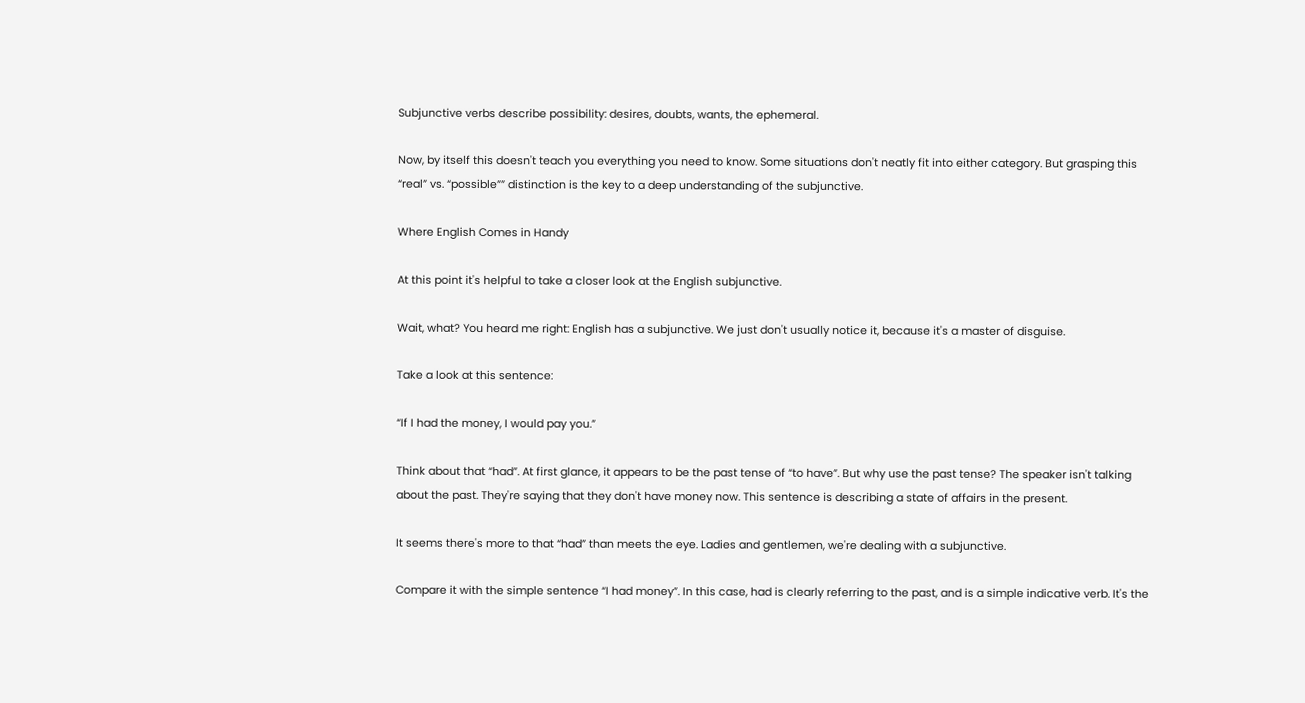Subjunctive verbs describe possibility: desires, doubts, wants, the ephemeral.

Now, by itself this doesn't teach you everything you need to know. Some situations don't neatly fit into either category. But grasping this “real” vs. “possible”” distinction is the key to a deep understanding of the subjunctive.

Where English Comes in Handy

At this point it's helpful to take a closer look at the English subjunctive.

Wait, what? You heard me right: English has a subjunctive. We just don't usually notice it, because it's a master of disguise.

Take a look at this sentence:

“If I had the money, I would pay you.”

Think about that “had”. At first glance, it appears to be the past tense of “to have”. But why use the past tense? The speaker isn't talking about the past. They're saying that they don't have money now. This sentence is describing a state of affairs in the present.

It seems there's more to that “had” than meets the eye. Ladies and gentlemen, we're dealing with a subjunctive.

Compare it with the simple sentence “I had money”. In this case, had is clearly referring to the past, and is a simple indicative verb. It's the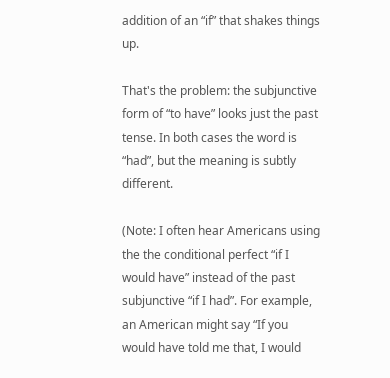addition of an “if” that shakes things up.

That's the problem: the subjunctive form of “to have” looks just the past tense. In both cases the word is “had”, but the meaning is subtly different.

(Note: I often hear Americans using the the conditional perfect “if I would have” instead of the past subjunctive “if I had”. For example, an American might say “If you would have told me that, I would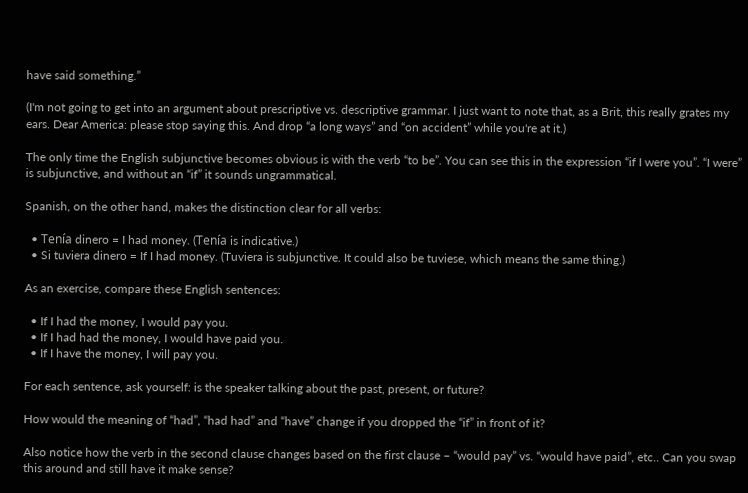have said something.”

(I'm not going to get into an argument about prescriptive vs. descriptive grammar. I just want to note that, as a Brit, this really grates my ears. Dear America: please stop saying this. And drop “a long ways” and “on accident” while you're at it.)

The only time the English subjunctive becomes obvious is with the verb “to be”. You can see this in the expression “if I were you”. “I were” is subjunctive, and without an “if” it sounds ungrammatical.

Spanish, on the other hand, makes the distinction clear for all verbs:

  • Tenía dinero = I had money. (Tenía is indicative.)
  • Si tuviera dinero = If I had money. (Tuviera is subjunctive. It could also be tuviese, which means the same thing.)

As an exercise, compare these English sentences:

  • If I had the money, I would pay you.
  • If I had had the money, I would have paid you.
  • If I have the money, I will pay you.

For each sentence, ask yourself: is the speaker talking about the past, present, or future?

How would the meaning of “had”, “had had” and “have” change if you dropped the “if” in front of it?

Also notice how the verb in the second clause changes based on the first clause – “would pay” vs. “would have paid”, etc.. Can you swap this around and still have it make sense?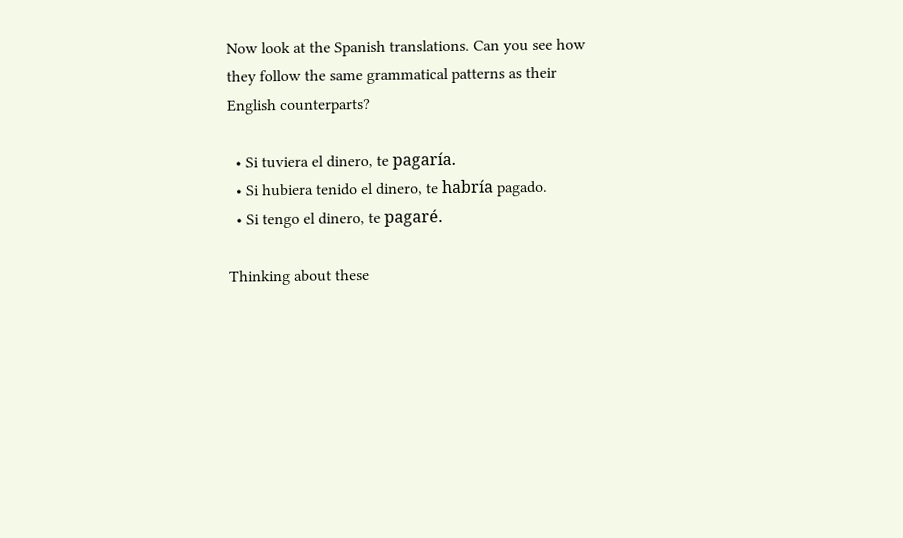Now look at the Spanish translations. Can you see how they follow the same grammatical patterns as their English counterparts?

  • Si tuviera el dinero, te pagaría.
  • Si hubiera tenido el dinero, te habría pagado.
  • Si tengo el dinero, te pagaré.

Thinking about these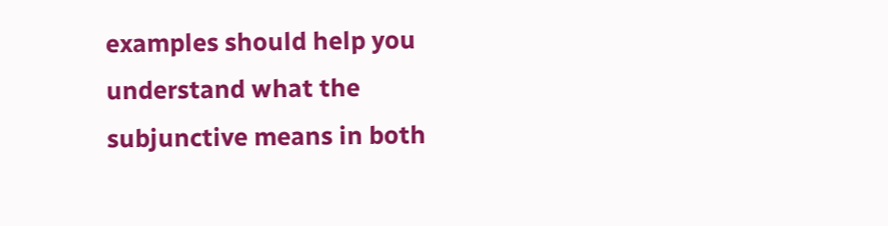examples should help you understand what the subjunctive means in both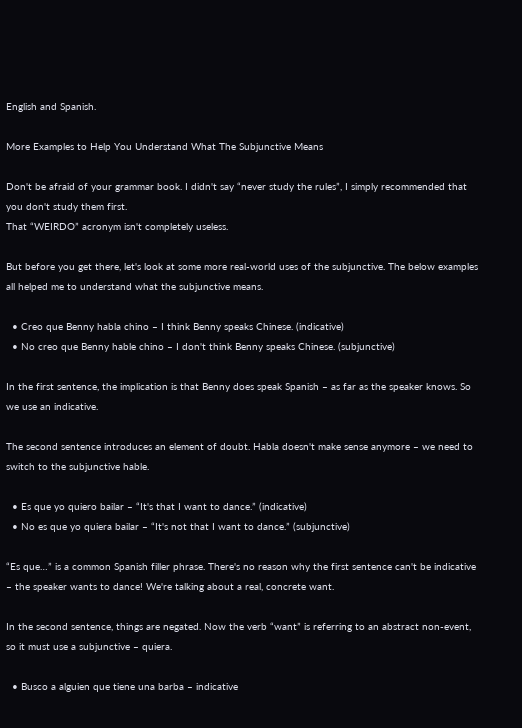English and Spanish.

More Examples to Help You Understand What The Subjunctive Means

Don't be afraid of your grammar book. I didn't say “never study the rules”, I simply recommended that you don't study them first.
That “WEIRDO” acronym isn't completely useless.

But before you get there, let's look at some more real-world uses of the subjunctive. The below examples all helped me to understand what the subjunctive means.

  • Creo que Benny habla chino – I think Benny speaks Chinese. (indicative)
  • No creo que Benny hable chino – I don't think Benny speaks Chinese. (subjunctive)

In the first sentence, the implication is that Benny does speak Spanish – as far as the speaker knows. So we use an indicative.

The second sentence introduces an element of doubt. Habla doesn't make sense anymore – we need to switch to the subjunctive hable.

  • Es que yo quiero bailar – “It's that I want to dance.” (indicative)
  • No es que yo quiera bailar – “It's not that I want to dance.” (subjunctive)

“Es que…” is a common Spanish filler phrase. There's no reason why the first sentence can't be indicative – the speaker wants to dance! We're talking about a real, concrete want.

In the second sentence, things are negated. Now the verb “want” is referring to an abstract non-event, so it must use a subjunctive – quiera.

  • Busco a alguien que tiene una barba – indicative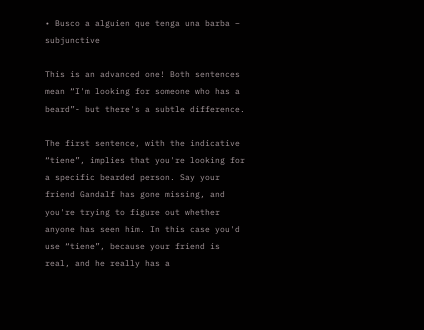• Busco a alguien que tenga una barba – subjunctive

This is an advanced one! Both sentences mean “I'm looking for someone who has a beard”- but there's a subtle difference.

The first sentence, with the indicative “tiene”, implies that you're looking for a specific bearded person. Say your friend Gandalf has gone missing, and you're trying to figure out whether anyone has seen him. In this case you'd use “tiene”, because your friend is real, and he really has a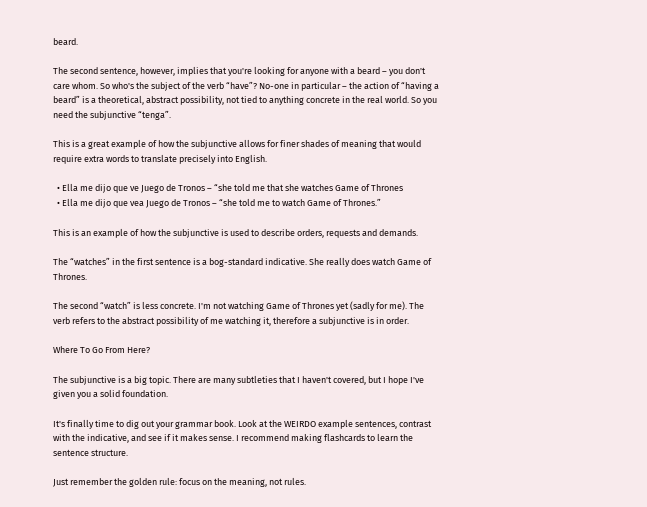beard.

The second sentence, however, implies that you're looking for anyone with a beard – you don't care whom. So who's the subject of the verb “have”? No-one in particular – the action of “having a beard” is a theoretical, abstract possibility, not tied to anything concrete in the real world. So you need the subjunctive “tenga”.

This is a great example of how the subjunctive allows for finer shades of meaning that would require extra words to translate precisely into English.

  • Ella me dijo que ve Juego de Tronos – “she told me that she watches Game of Thrones
  • Ella me dijo que vea Juego de Tronos – “she told me to watch Game of Thrones.”

This is an example of how the subjunctive is used to describe orders, requests and demands.

The “watches” in the first sentence is a bog-standard indicative. She really does watch Game of Thrones.

The second “watch” is less concrete. I'm not watching Game of Thrones yet (sadly for me). The verb refers to the abstract possibility of me watching it, therefore a subjunctive is in order.

Where To Go From Here?

The subjunctive is a big topic. There are many subtleties that I haven't covered, but I hope I've given you a solid foundation.

It's finally time to dig out your grammar book. Look at the WEIRDO example sentences, contrast with the indicative, and see if it makes sense. I recommend making flashcards to learn the sentence structure.

Just remember the golden rule: focus on the meaning, not rules.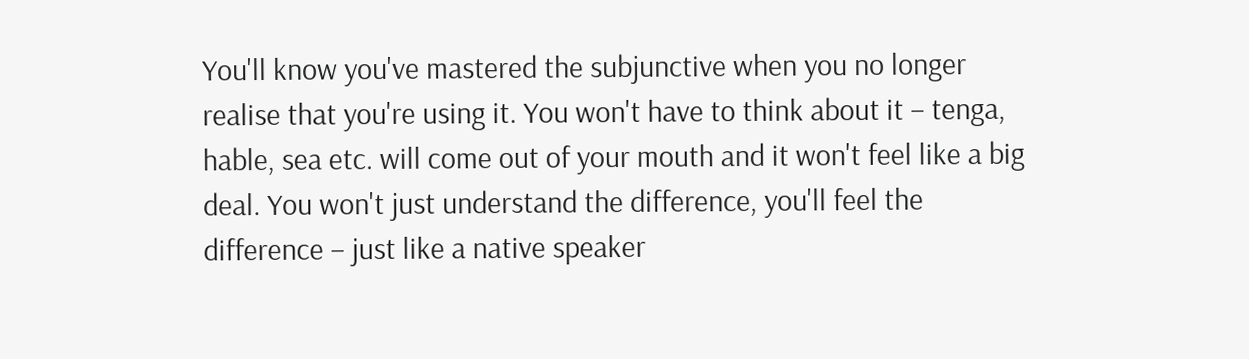You'll know you've mastered the subjunctive when you no longer realise that you're using it. You won't have to think about it – tenga, hable, sea etc. will come out of your mouth and it won't feel like a big deal. You won't just understand the difference, you'll feel the difference – just like a native speaker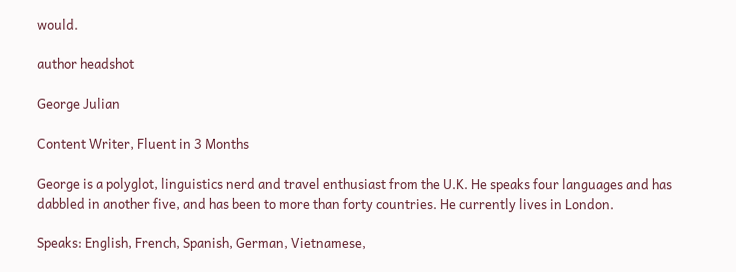would.

author headshot

George Julian

Content Writer, Fluent in 3 Months

George is a polyglot, linguistics nerd and travel enthusiast from the U.K. He speaks four languages and has dabbled in another five, and has been to more than forty countries. He currently lives in London.

Speaks: English, French, Spanish, German, Vietnamese,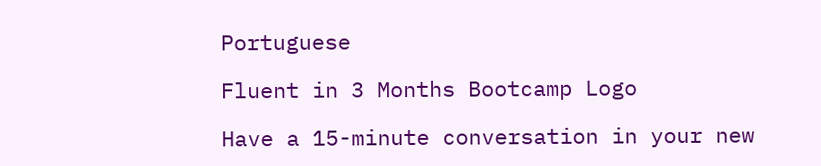Portuguese

Fluent in 3 Months Bootcamp Logo

Have a 15-minute conversation in your new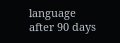language after 90 days